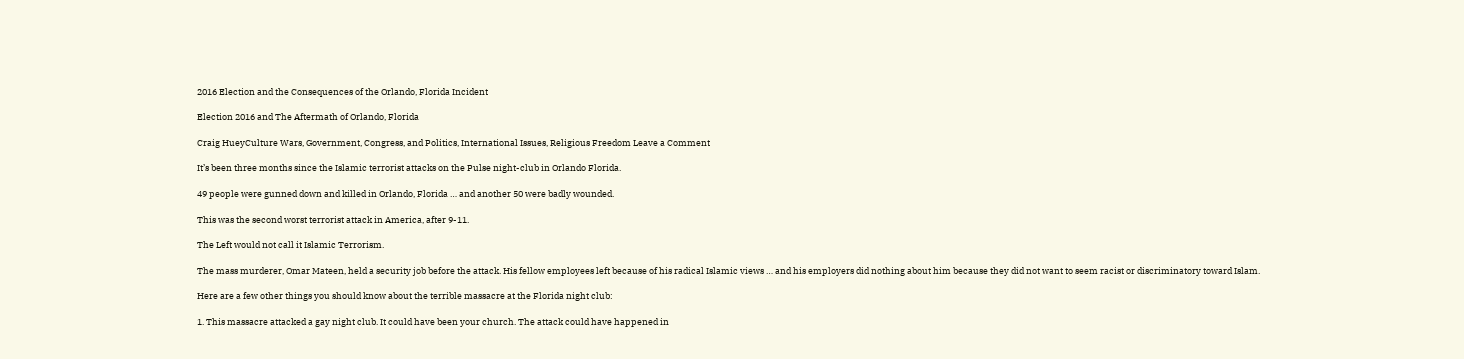2016 Election and the Consequences of the Orlando, Florida Incident

Election 2016 and The Aftermath of Orlando, Florida

Craig HueyCulture Wars, Government, Congress, and Politics, International Issues, Religious Freedom Leave a Comment

It’s been three months since the Islamic terrorist attacks on the Pulse night-club in Orlando Florida.

49 people were gunned down and killed in Orlando, Florida … and another 50 were badly wounded.

This was the second worst terrorist attack in America, after 9-11.

The Left would not call it Islamic Terrorism.

The mass murderer, Omar Mateen, held a security job before the attack. His fellow employees left because of his radical Islamic views … and his employers did nothing about him because they did not want to seem racist or discriminatory toward Islam.

Here are a few other things you should know about the terrible massacre at the Florida night club:

1. This massacre attacked a gay night club. It could have been your church. The attack could have happened in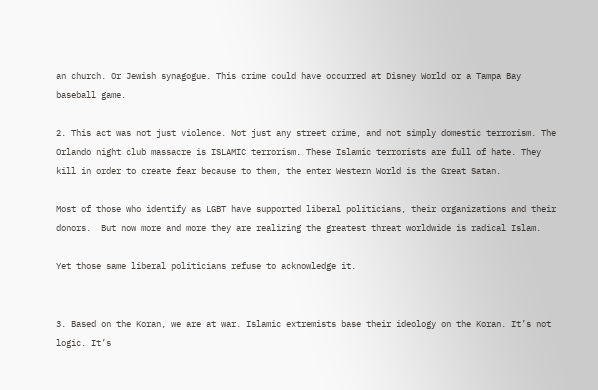an church. Or Jewish synagogue. This crime could have occurred at Disney World or a Tampa Bay baseball game.

2. This act was not just violence. Not just any street crime, and not simply domestic terrorism. The Orlando night club massacre is ISLAMIC terrorism. These Islamic terrorists are full of hate. They kill in order to create fear because to them, the enter Western World is the Great Satan.

Most of those who identify as LGBT have supported liberal politicians, their organizations and their donors.  But now more and more they are realizing the greatest threat worldwide is radical Islam.

Yet those same liberal politicians refuse to acknowledge it.


3. Based on the Koran, we are at war. Islamic extremists base their ideology on the Koran. It’s not logic. It’s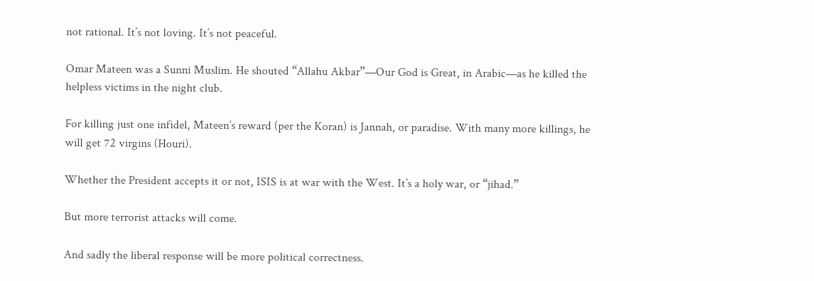not rational. It’s not loving. It’s not peaceful.

Omar Mateen was a Sunni Muslim. He shouted “Allahu Akbar”—Our God is Great, in Arabic—as he killed the helpless victims in the night club.

For killing just one infidel, Mateen’s reward (per the Koran) is Jannah, or paradise. With many more killings, he will get 72 virgins (Houri).

Whether the President accepts it or not, ISIS is at war with the West. It’s a holy war, or “jihad.”

But more terrorist attacks will come.

And sadly the liberal response will be more political correctness.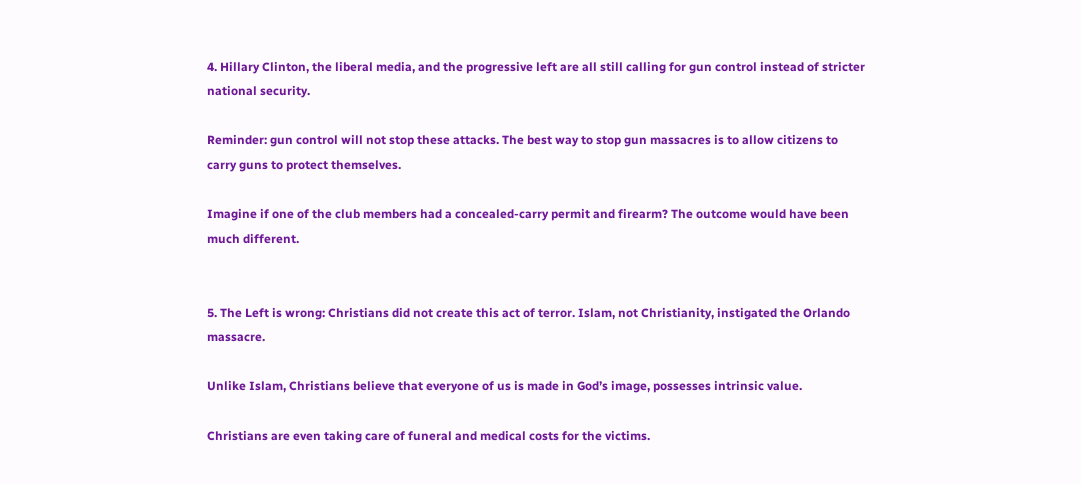4. Hillary Clinton, the liberal media, and the progressive left are all still calling for gun control instead of stricter national security.

Reminder: gun control will not stop these attacks. The best way to stop gun massacres is to allow citizens to carry guns to protect themselves.

Imagine if one of the club members had a concealed-carry permit and firearm? The outcome would have been much different.


5. The Left is wrong: Christians did not create this act of terror. Islam, not Christianity, instigated the Orlando massacre.

Unlike Islam, Christians believe that everyone of us is made in God’s image, possesses intrinsic value.

Christians are even taking care of funeral and medical costs for the victims.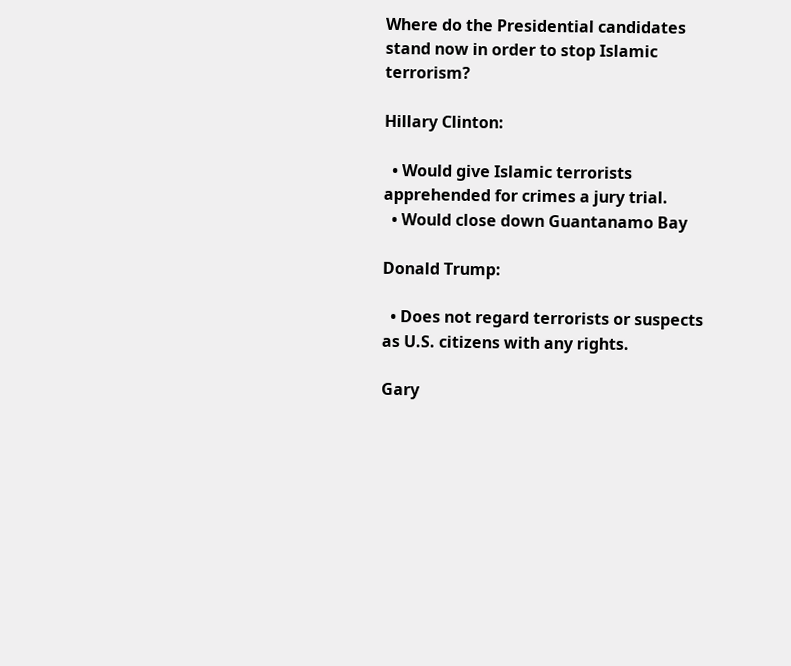Where do the Presidential candidates stand now in order to stop Islamic terrorism?

Hillary Clinton:

  • Would give Islamic terrorists apprehended for crimes a jury trial.
  • Would close down Guantanamo Bay

Donald Trump:

  • Does not regard terrorists or suspects as U.S. citizens with any rights.

Gary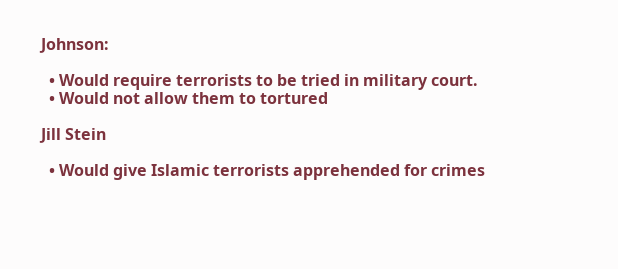Johnson:

  • Would require terrorists to be tried in military court.
  • Would not allow them to tortured

Jill Stein

  • Would give Islamic terrorists apprehended for crimes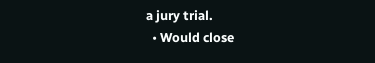a jury trial.
  • Would close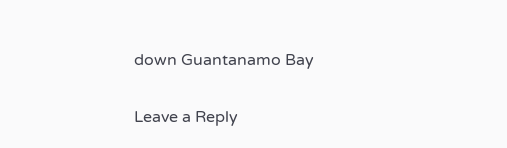down Guantanamo Bay

Leave a Reply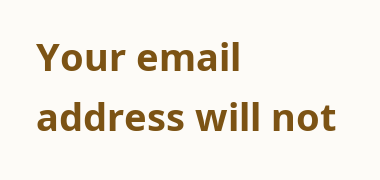Your email address will not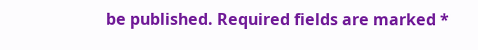be published. Required fields are marked *